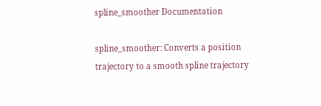spline_smoother Documentation

spline_smoother: Converts a position trajectory to a smooth spline trajectory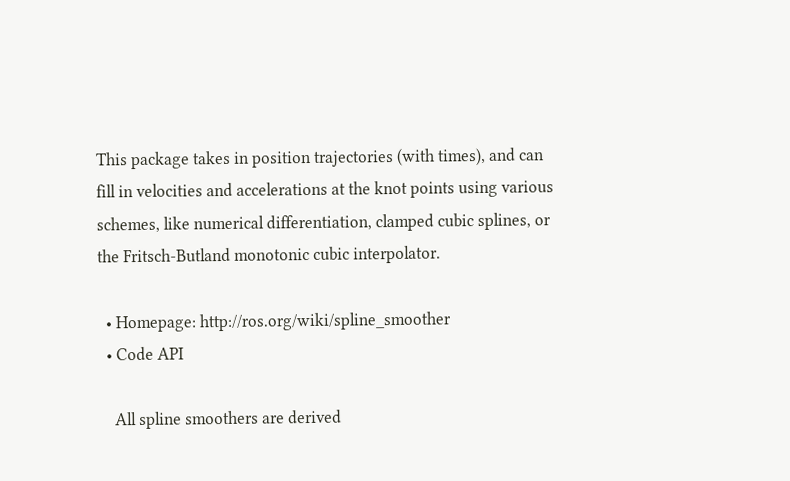This package takes in position trajectories (with times), and can fill in velocities and accelerations at the knot points using various schemes, like numerical differentiation, clamped cubic splines, or the Fritsch-Butland monotonic cubic interpolator.

  • Homepage: http://ros.org/wiki/spline_smoother
  • Code API

    All spline smoothers are derived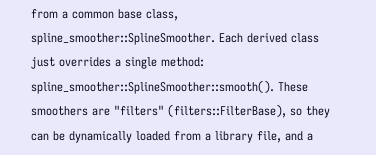from a common base class, spline_smoother::SplineSmoother. Each derived class just overrides a single method: spline_smoother::SplineSmoother::smooth(). These smoothers are "filters" (filters::FilterBase), so they can be dynamically loaded from a library file, and a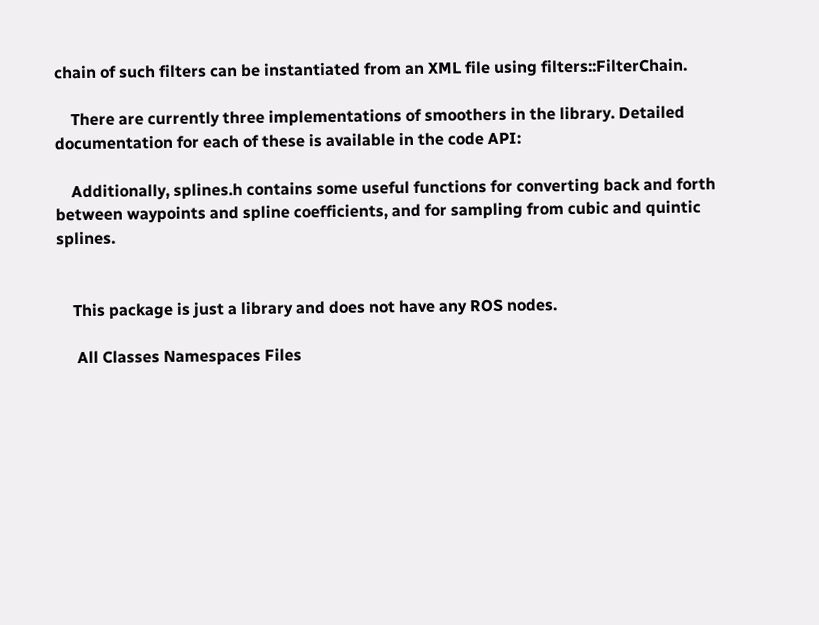chain of such filters can be instantiated from an XML file using filters::FilterChain.

    There are currently three implementations of smoothers in the library. Detailed documentation for each of these is available in the code API:

    Additionally, splines.h contains some useful functions for converting back and forth between waypoints and spline coefficients, and for sampling from cubic and quintic splines.


    This package is just a library and does not have any ROS nodes.

     All Classes Namespaces Files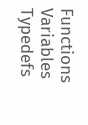Functions Variables Typedefs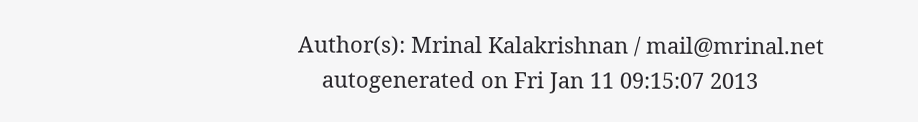Author(s): Mrinal Kalakrishnan / mail@mrinal.net
    autogenerated on Fri Jan 11 09:15:07 2013